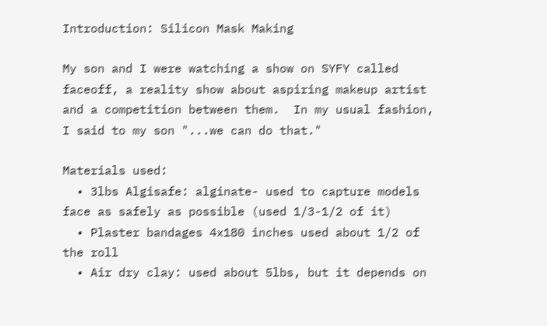Introduction: Silicon Mask Making

My son and I were watching a show on SYFY called faceoff, a reality show about aspiring makeup artist and a competition between them.  In my usual fashion, I said to my son "...we can do that."

Materials used:
  • 3lbs Algisafe: alginate- used to capture models face as safely as possible (used 1/3-1/2 of it)
  • Plaster bandages 4x180 inches used about 1/2 of the roll
  • Air dry clay: used about 5lbs, but it depends on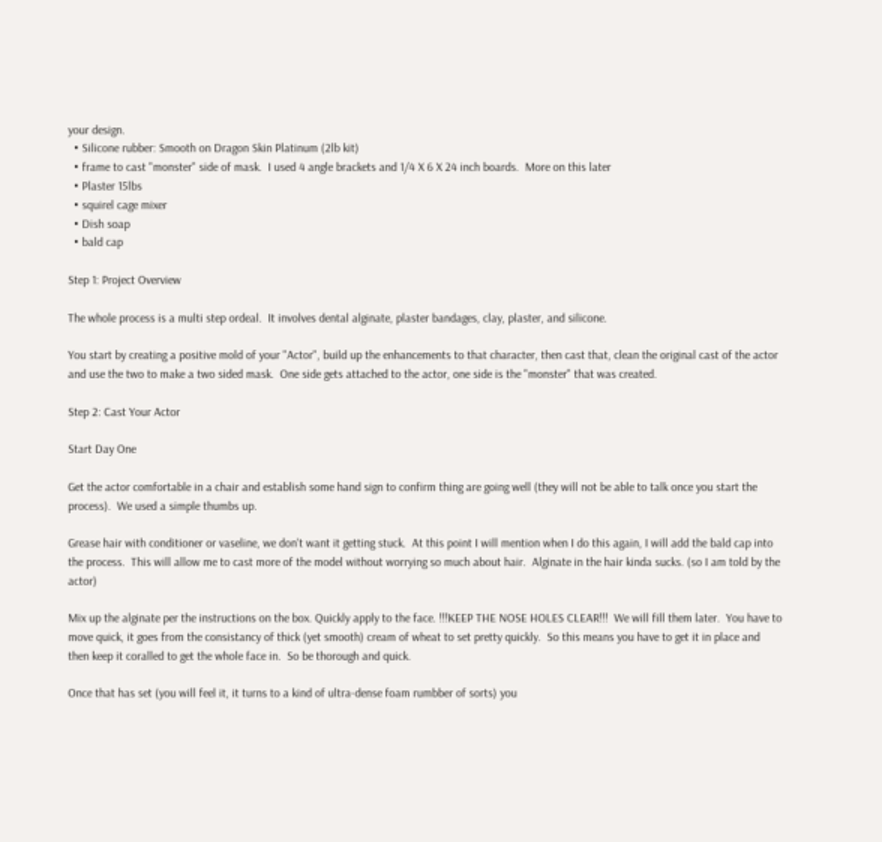your design.
  • Silicone rubber: Smooth on Dragon Skin Platinum (2lb kit)
  • frame to cast "monster" side of mask.  I used 4 angle brackets and 1/4 X 6 X 24 inch boards.  More on this later
  • Plaster 15lbs
  • squirel cage mixer
  • Dish soap
  • bald cap

Step 1: Project Overview

The whole process is a multi step ordeal.  It involves dental alginate, plaster bandages, clay, plaster, and silicone.

You start by creating a positive mold of your "Actor", build up the enhancements to that character, then cast that, clean the original cast of the actor and use the two to make a two sided mask.  One side gets attached to the actor, one side is the "monster" that was created.

Step 2: Cast Your Actor

Start Day One

Get the actor comfortable in a chair and establish some hand sign to confirm thing are going well (they will not be able to talk once you start the process).  We used a simple thumbs up.

Grease hair with conditioner or vaseline, we don't want it getting stuck.  At this point I will mention when I do this again, I will add the bald cap into the process.  This will allow me to cast more of the model without worrying so much about hair.  Alginate in the hair kinda sucks. (so I am told by the actor)

Mix up the alginate per the instructions on the box. Quickly apply to the face. !!!KEEP THE NOSE HOLES CLEAR!!!  We will fill them later.  You have to move quick, it goes from the consistancy of thick (yet smooth) cream of wheat to set pretty quickly.  So this means you have to get it in place and then keep it coralled to get the whole face in.  So be thorough and quick.

Once that has set (you will feel it, it turns to a kind of ultra-dense foam rumbber of sorts) you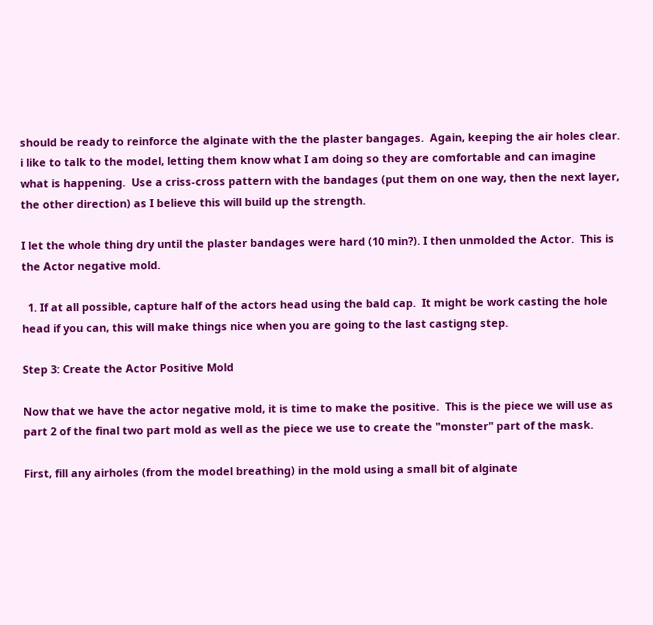should be ready to reinforce the alginate with the the plaster bangages.  Again, keeping the air holes clear.  i like to talk to the model, letting them know what I am doing so they are comfortable and can imagine what is happening.  Use a criss-cross pattern with the bandages (put them on one way, then the next layer, the other direction) as I believe this will build up the strength.

I let the whole thing dry until the plaster bandages were hard (10 min?). I then unmolded the Actor.  This is the Actor negative mold.

  1. If at all possible, capture half of the actors head using the bald cap.  It might be work casting the hole head if you can, this will make things nice when you are going to the last castigng step.

Step 3: Create the Actor Positive Mold

Now that we have the actor negative mold, it is time to make the positive.  This is the piece we will use as part 2 of the final two part mold as well as the piece we use to create the "monster" part of the mask.

First, fill any airholes (from the model breathing) in the mold using a small bit of alginate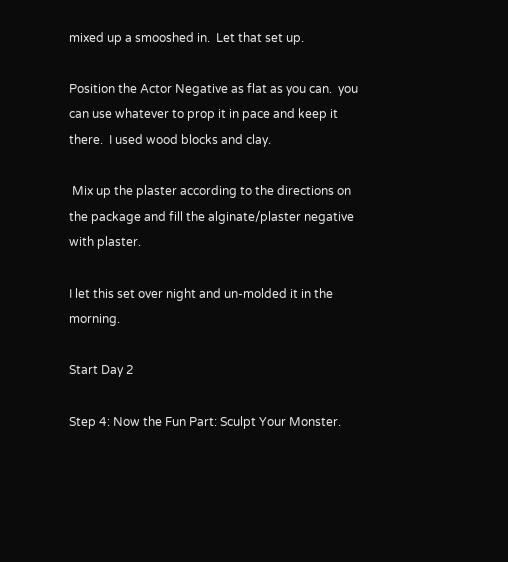mixed up a smooshed in.  Let that set up.

Position the Actor Negative as flat as you can.  you can use whatever to prop it in pace and keep it there.  I used wood blocks and clay.

 Mix up the plaster according to the directions on the package and fill the alginate/plaster negative with plaster.

I let this set over night and un-molded it in the morning.

Start Day 2

Step 4: Now the Fun Part: Sculpt Your Monster.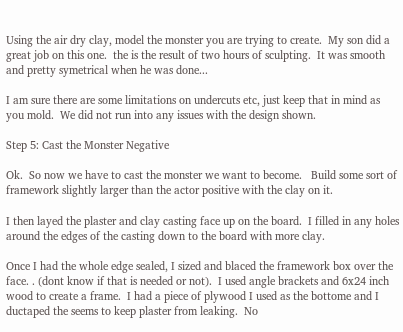Using the air dry clay, model the monster you are trying to create.  My son did a great job on this one.  the is the result of two hours of sculpting.  It was smooth and pretty symetrical when he was done...

I am sure there are some limitations on undercuts etc, just keep that in mind as you mold.  We did not run into any issues with the design shown.

Step 5: Cast the Monster Negative

Ok.  So now we have to cast the monster we want to become.   Build some sort of framework slightly larger than the actor positive with the clay on it.

I then layed the plaster and clay casting face up on the board.  I filled in any holes around the edges of the casting down to the board with more clay.

Once I had the whole edge sealed, I sized and blaced the framework box over the face. . (dont know if that is needed or not).  I used angle brackets and 6x24 inch wood to create a frame.  I had a piece of plywood I used as the bottome and I ductaped the seems to keep plaster from leaking.  No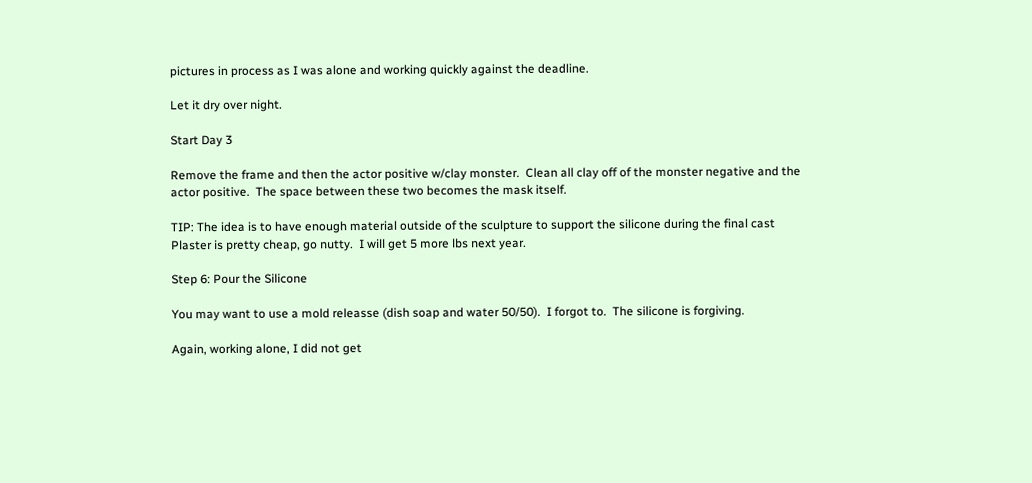pictures in process as I was alone and working quickly against the deadline.

Let it dry over night.

Start Day 3

Remove the frame and then the actor positive w/clay monster.  Clean all clay off of the monster negative and the actor positive.  The space between these two becomes the mask itself.

TIP: The idea is to have enough material outside of the sculpture to support the silicone during the final cast  Plaster is pretty cheap, go nutty.  I will get 5 more lbs next year.

Step 6: Pour the Silicone

You may want to use a mold releasse (dish soap and water 50/50).  I forgot to.  The silicone is forgiving.

Again, working alone, I did not get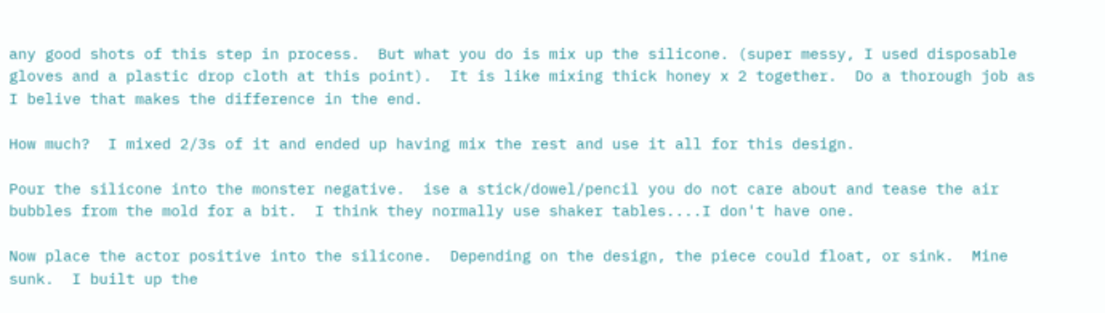any good shots of this step in process.  But what you do is mix up the silicone. (super messy, I used disposable gloves and a plastic drop cloth at this point).  It is like mixing thick honey x 2 together.  Do a thorough job as I belive that makes the difference in the end.

How much?  I mixed 2/3s of it and ended up having mix the rest and use it all for this design.

Pour the silicone into the monster negative.  ise a stick/dowel/pencil you do not care about and tease the air bubbles from the mold for a bit.  I think they normally use shaker tables....I don't have one.

Now place the actor positive into the silicone.  Depending on the design, the piece could float, or sink.  Mine sunk.  I built up the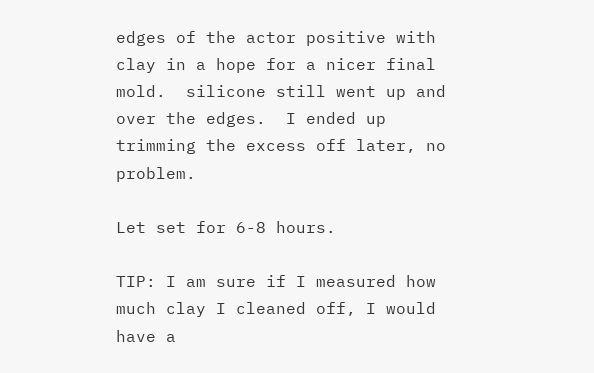edges of the actor positive with clay in a hope for a nicer final mold.  silicone still went up and over the edges.  I ended up trimming the excess off later, no problem.

Let set for 6-8 hours.

TIP: I am sure if I measured how much clay I cleaned off, I would have a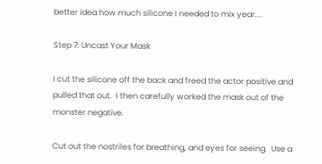better idea how much silicone I needed to mix year....

Step 7: Uncast Your Mask

I cut the silicone off the back and freed the actor positive and pulled that out.  I then carefully worked the mask out of the monster negative.

Cut out the nostriles for breathing, and eyes for seeing.  Use a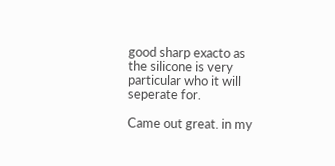good sharp exacto as the silicone is very particular who it will seperate for.

Came out great. in my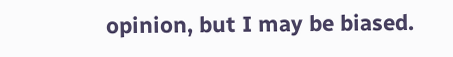opinion, but I may be biased.